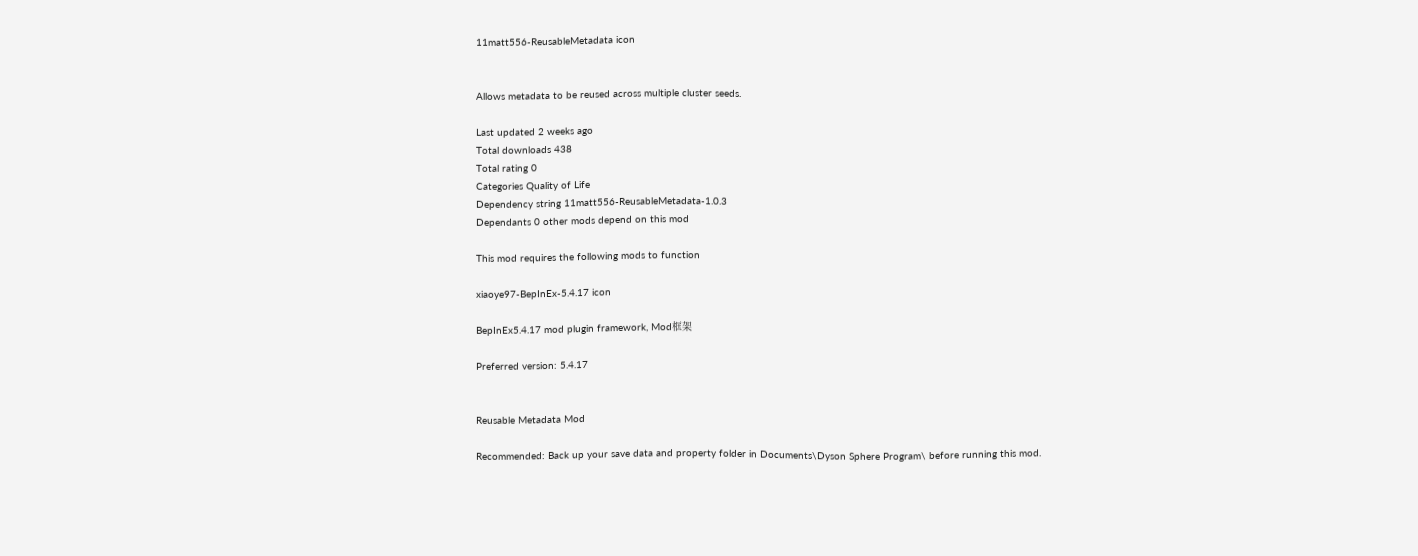11matt556-ReusableMetadata icon


Allows metadata to be reused across multiple cluster seeds.

Last updated 2 weeks ago
Total downloads 438
Total rating 0
Categories Quality of Life
Dependency string 11matt556-ReusableMetadata-1.0.3
Dependants 0 other mods depend on this mod

This mod requires the following mods to function

xiaoye97-BepInEx-5.4.17 icon

BepInEx5.4.17 mod plugin framework, Mod框架

Preferred version: 5.4.17


Reusable Metadata Mod

Recommended: Back up your save data and property folder in Documents\Dyson Sphere Program\ before running this mod.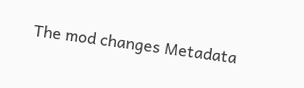The mod changes Metadata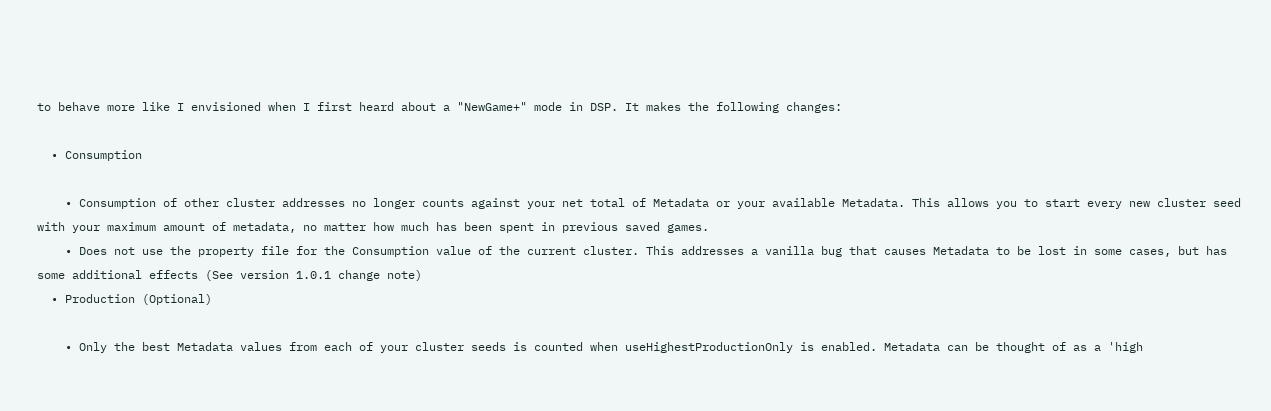to behave more like I envisioned when I first heard about a "NewGame+" mode in DSP. It makes the following changes:

  • Consumption

    • Consumption of other cluster addresses no longer counts against your net total of Metadata or your available Metadata. This allows you to start every new cluster seed with your maximum amount of metadata, no matter how much has been spent in previous saved games.
    • Does not use the property file for the Consumption value of the current cluster. This addresses a vanilla bug that causes Metadata to be lost in some cases, but has some additional effects (See version 1.0.1 change note)
  • Production (Optional)

    • Only the best Metadata values from each of your cluster seeds is counted when useHighestProductionOnly is enabled. Metadata can be thought of as a 'high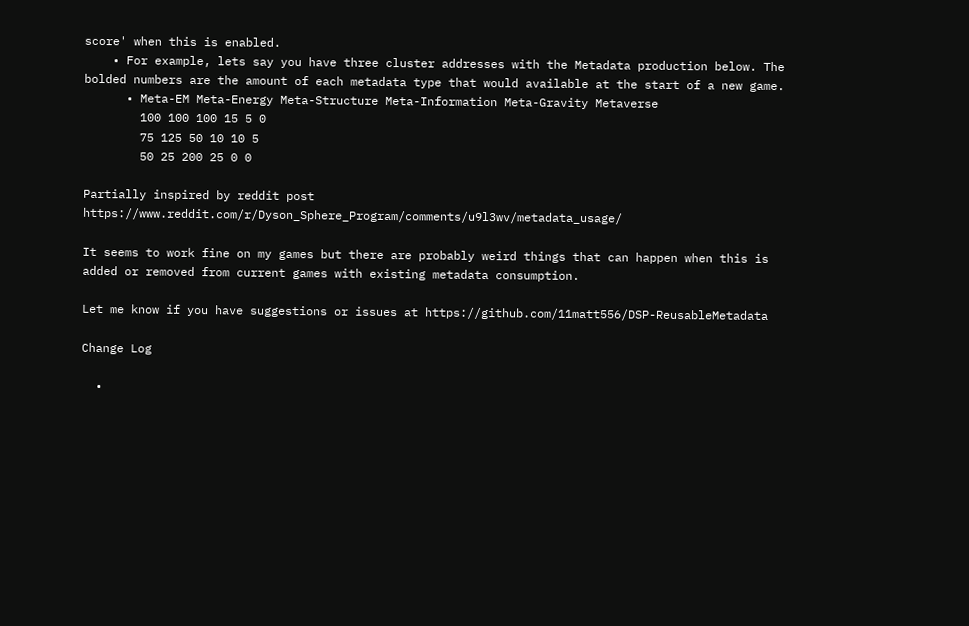score' when this is enabled.
    • For example, lets say you have three cluster addresses with the Metadata production below. The bolded numbers are the amount of each metadata type that would available at the start of a new game.
      • Meta-EM Meta-Energy Meta-Structure Meta-Information Meta-Gravity Metaverse
        100 100 100 15 5 0
        75 125 50 10 10 5
        50 25 200 25 0 0

Partially inspired by reddit post https://www.reddit.com/r/Dyson_Sphere_Program/comments/u9l3wv/metadata_usage/

It seems to work fine on my games but there are probably weird things that can happen when this is added or removed from current games with existing metadata consumption.

Let me know if you have suggestions or issues at https://github.com/11matt556/DSP-ReusableMetadata

Change Log

  •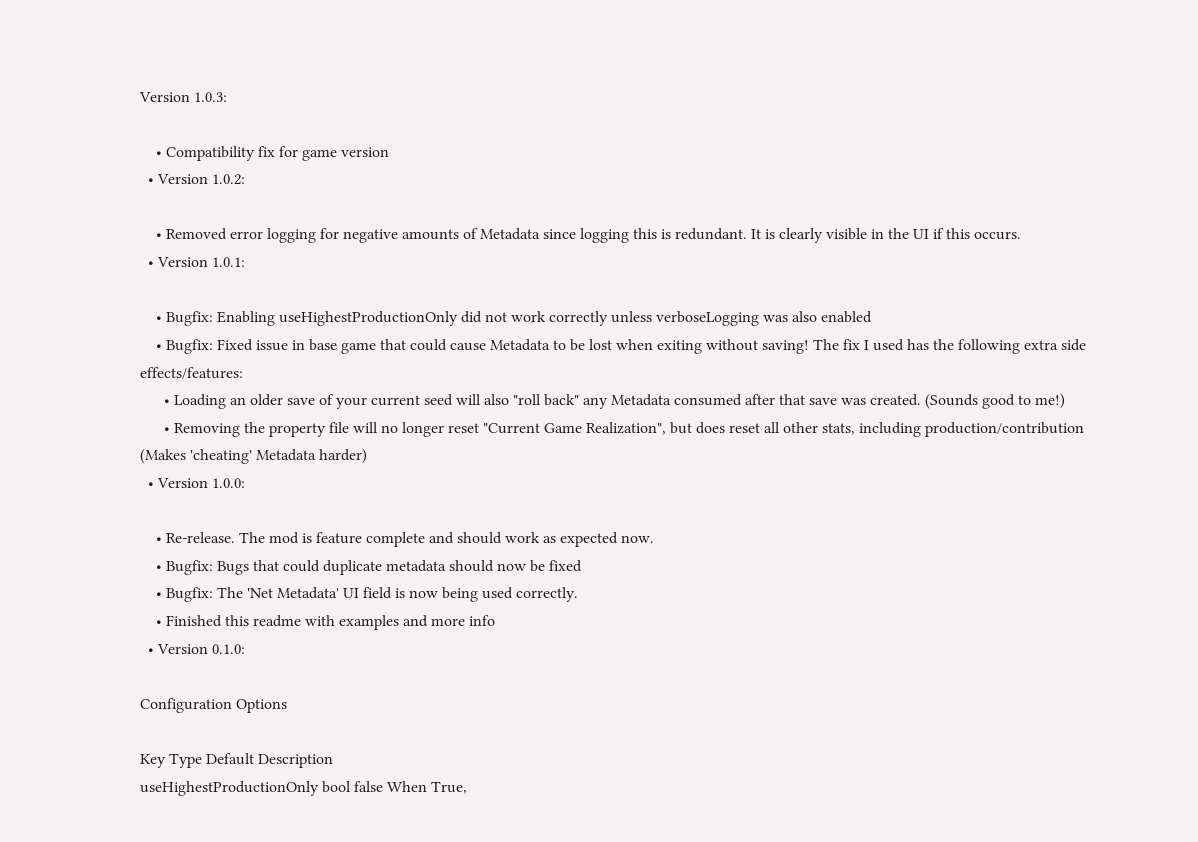Version 1.0.3:

    • Compatibility fix for game version
  • Version 1.0.2:

    • Removed error logging for negative amounts of Metadata since logging this is redundant. It is clearly visible in the UI if this occurs.
  • Version 1.0.1:

    • Bugfix: Enabling useHighestProductionOnly did not work correctly unless verboseLogging was also enabled
    • Bugfix: Fixed issue in base game that could cause Metadata to be lost when exiting without saving! The fix I used has the following extra side effects/features:
      • Loading an older save of your current seed will also "roll back" any Metadata consumed after that save was created. (Sounds good to me!)
      • Removing the property file will no longer reset "Current Game Realization", but does reset all other stats, including production/contribution (Makes 'cheating' Metadata harder)
  • Version 1.0.0:

    • Re-release. The mod is feature complete and should work as expected now.
    • Bugfix: Bugs that could duplicate metadata should now be fixed
    • Bugfix: The 'Net Metadata' UI field is now being used correctly.
    • Finished this readme with examples and more info
  • Version 0.1.0:

Configuration Options

Key Type Default Description
useHighestProductionOnly bool false When True,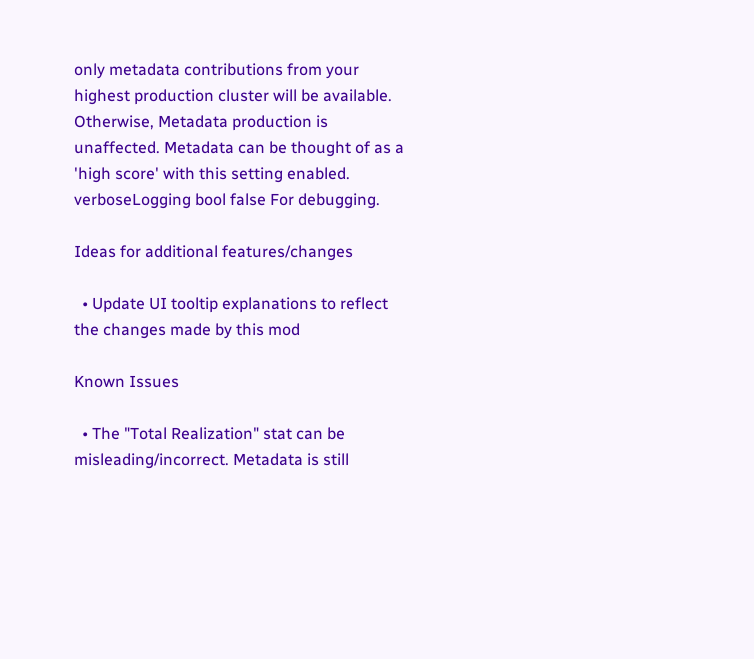only metadata contributions from your highest production cluster will be available. Otherwise, Metadata production is unaffected. Metadata can be thought of as a 'high score' with this setting enabled.
verboseLogging bool false For debugging.

Ideas for additional features/changes

  • Update UI tooltip explanations to reflect the changes made by this mod

Known Issues

  • The "Total Realization" stat can be misleading/incorrect. Metadata is still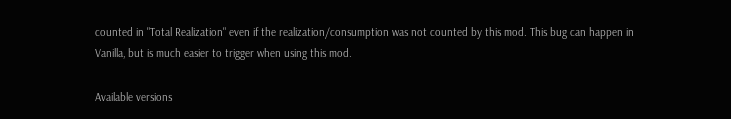counted in "Total Realization" even if the realization/consumption was not counted by this mod. This bug can happen in Vanilla, but is much easier to trigger when using this mod.

Available versions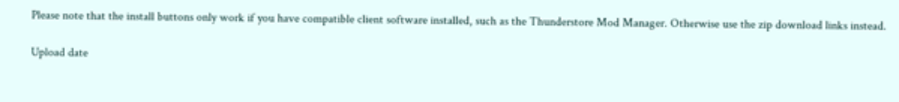Please note that the install buttons only work if you have compatible client software installed, such as the Thunderstore Mod Manager. Otherwise use the zip download links instead.

Upload date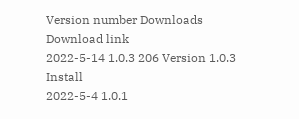Version number Downloads Download link
2022-5-14 1.0.3 206 Version 1.0.3 Install
2022-5-4 1.0.1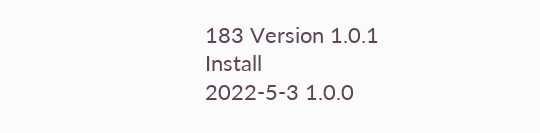183 Version 1.0.1 Install
2022-5-3 1.0.0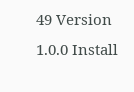49 Version 1.0.0 Install